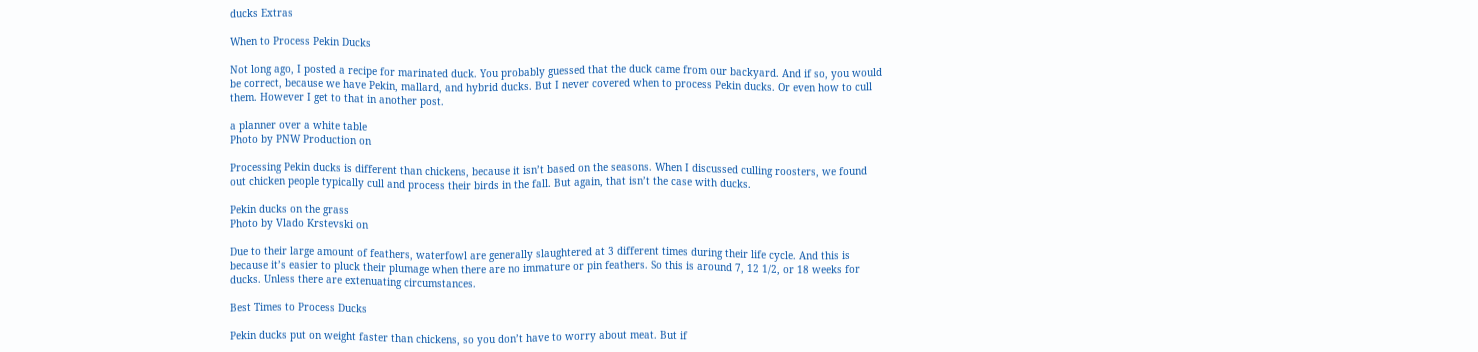ducks Extras

When to Process Pekin Ducks

Not long ago, I posted a recipe for marinated duck. You probably guessed that the duck came from our backyard. And if so, you would be correct, because we have Pekin, mallard, and hybrid ducks. But I never covered when to process Pekin ducks. Or even how to cull them. However I get to that in another post.

a planner over a white table
Photo by PNW Production on

Processing Pekin ducks is different than chickens, because it isn’t based on the seasons. When I discussed culling roosters, we found out chicken people typically cull and process their birds in the fall. But again, that isn’t the case with ducks.

Pekin ducks on the grass
Photo by Vlado Krstevski on

Due to their large amount of feathers, waterfowl are generally slaughtered at 3 different times during their life cycle. And this is because it’s easier to pluck their plumage when there are no immature or pin feathers. So this is around 7, 12 1/2, or 18 weeks for ducks. Unless there are extenuating circumstances.

Best Times to Process Ducks

Pekin ducks put on weight faster than chickens, so you don’t have to worry about meat. But if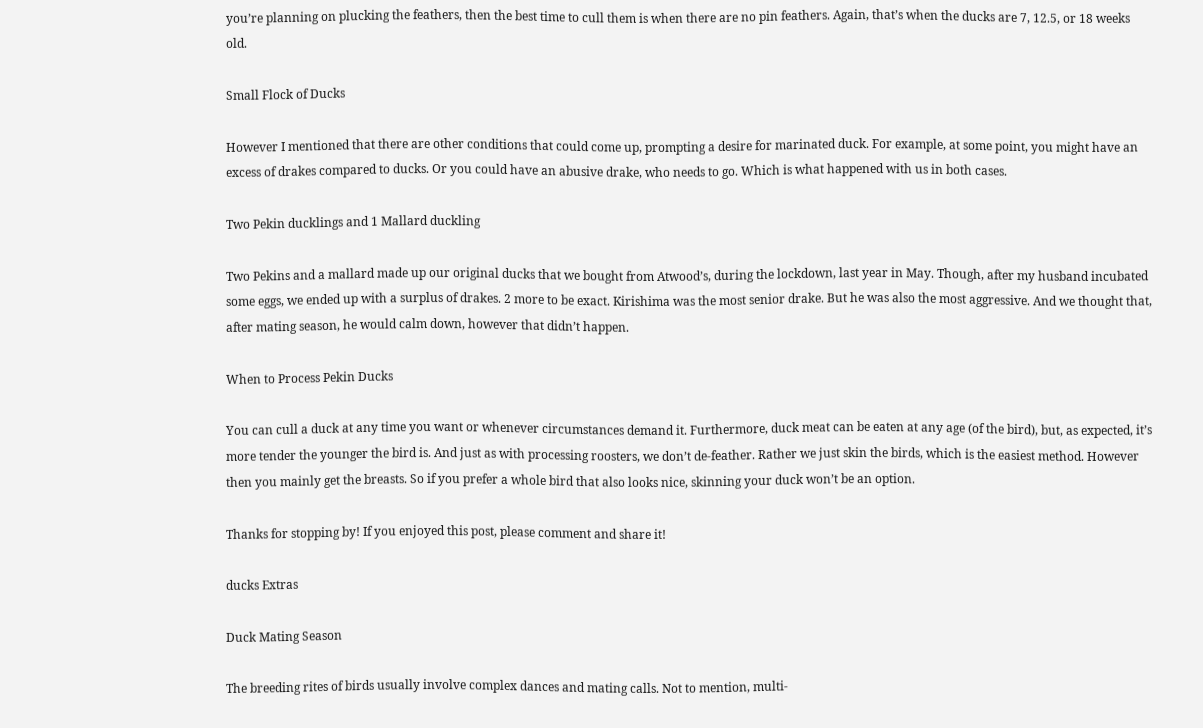you’re planning on plucking the feathers, then the best time to cull them is when there are no pin feathers. Again, that’s when the ducks are 7, 12.5, or 18 weeks old.

Small Flock of Ducks

However I mentioned that there are other conditions that could come up, prompting a desire for marinated duck. For example, at some point, you might have an excess of drakes compared to ducks. Or you could have an abusive drake, who needs to go. Which is what happened with us in both cases.

Two Pekin ducklings and 1 Mallard duckling

Two Pekins and a mallard made up our original ducks that we bought from Atwood’s, during the lockdown, last year in May. Though, after my husband incubated some eggs, we ended up with a surplus of drakes. 2 more to be exact. Kirishima was the most senior drake. But he was also the most aggressive. And we thought that, after mating season, he would calm down, however that didn’t happen.

When to Process Pekin Ducks

You can cull a duck at any time you want or whenever circumstances demand it. Furthermore, duck meat can be eaten at any age (of the bird), but, as expected, it’s more tender the younger the bird is. And just as with processing roosters, we don’t de-feather. Rather we just skin the birds, which is the easiest method. However then you mainly get the breasts. So if you prefer a whole bird that also looks nice, skinning your duck won’t be an option.

Thanks for stopping by! If you enjoyed this post, please comment and share it!

ducks Extras

Duck Mating Season

The breeding rites of birds usually involve complex dances and mating calls. Not to mention, multi-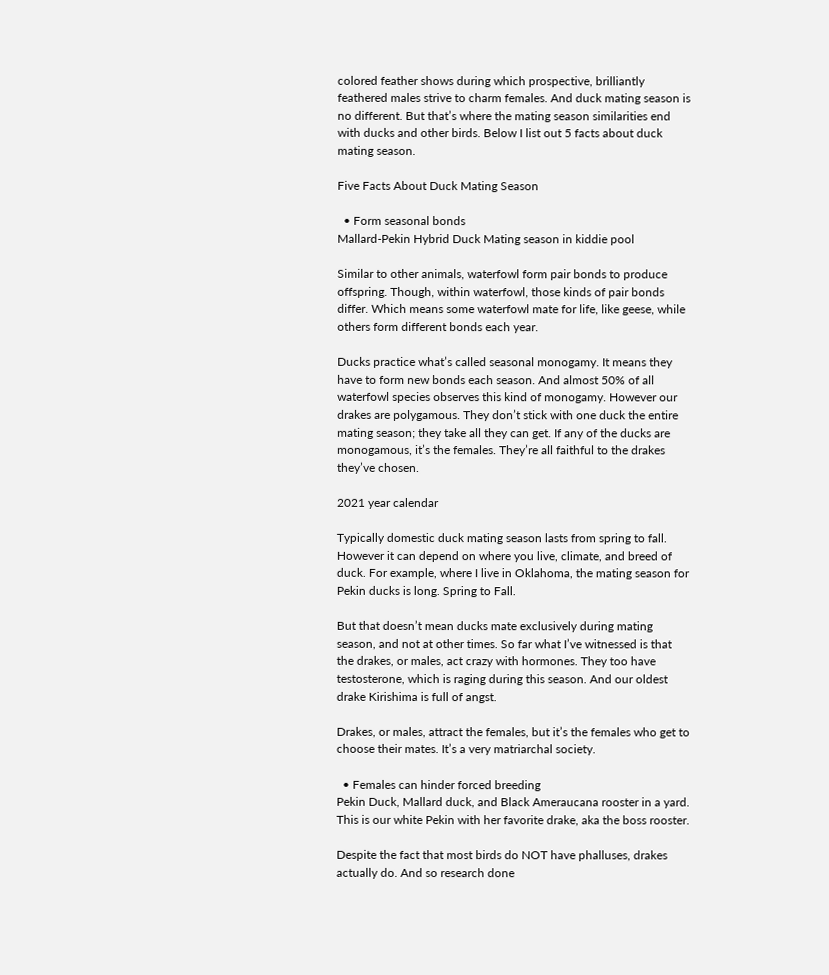colored feather shows during which prospective, brilliantly feathered males strive to charm females. And duck mating season is no different. But that’s where the mating season similarities end with ducks and other birds. Below I list out 5 facts about duck mating season.

Five Facts About Duck Mating Season

  • Form seasonal bonds
Mallard-Pekin Hybrid Duck Mating season in kiddie pool

Similar to other animals, waterfowl form pair bonds to produce offspring. Though, within waterfowl, those kinds of pair bonds differ. Which means some waterfowl mate for life, like geese, while others form different bonds each year.

Ducks practice what’s called seasonal monogamy. It means they have to form new bonds each season. And almost 50% of all waterfowl species observes this kind of monogamy. However our drakes are polygamous. They don’t stick with one duck the entire mating season; they take all they can get. If any of the ducks are monogamous, it’s the females. They’re all faithful to the drakes they’ve chosen.

2021 year calendar

Typically domestic duck mating season lasts from spring to fall. However it can depend on where you live, climate, and breed of duck. For example, where I live in Oklahoma, the mating season for Pekin ducks is long. Spring to Fall.

But that doesn’t mean ducks mate exclusively during mating season, and not at other times. So far what I’ve witnessed is that the drakes, or males, act crazy with hormones. They too have testosterone, which is raging during this season. And our oldest drake Kirishima is full of angst.

Drakes, or males, attract the females, but it’s the females who get to choose their mates. It’s a very matriarchal society.

  • Females can hinder forced breeding
Pekin Duck, Mallard duck, and Black Ameraucana rooster in a yard.
This is our white Pekin with her favorite drake, aka the boss rooster.

Despite the fact that most birds do NOT have phalluses, drakes actually do. And so research done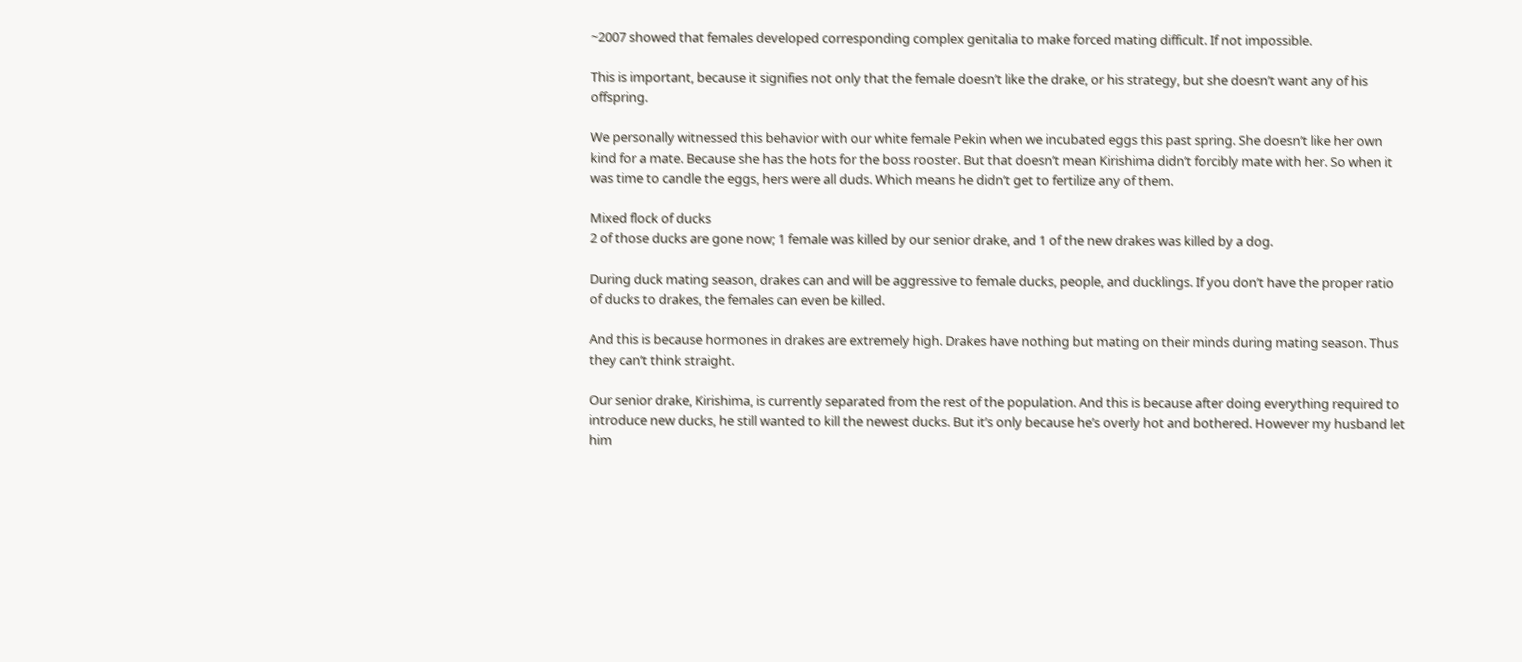~2007 showed that females developed corresponding complex genitalia to make forced mating difficult. If not impossible.

This is important, because it signifies not only that the female doesn’t like the drake, or his strategy, but she doesn’t want any of his offspring.

We personally witnessed this behavior with our white female Pekin when we incubated eggs this past spring. She doesn’t like her own kind for a mate. Because she has the hots for the boss rooster. But that doesn’t mean Kirishima didn’t forcibly mate with her. So when it was time to candle the eggs, hers were all duds. Which means he didn’t get to fertilize any of them.

Mixed flock of ducks
2 of those ducks are gone now; 1 female was killed by our senior drake, and 1 of the new drakes was killed by a dog.

During duck mating season, drakes can and will be aggressive to female ducks, people, and ducklings. If you don’t have the proper ratio of ducks to drakes, the females can even be killed.

And this is because hormones in drakes are extremely high. Drakes have nothing but mating on their minds during mating season. Thus they can’t think straight.

Our senior drake, Kirishima, is currently separated from the rest of the population. And this is because after doing everything required to introduce new ducks, he still wanted to kill the newest ducks. But it’s only because he’s overly hot and bothered. However my husband let him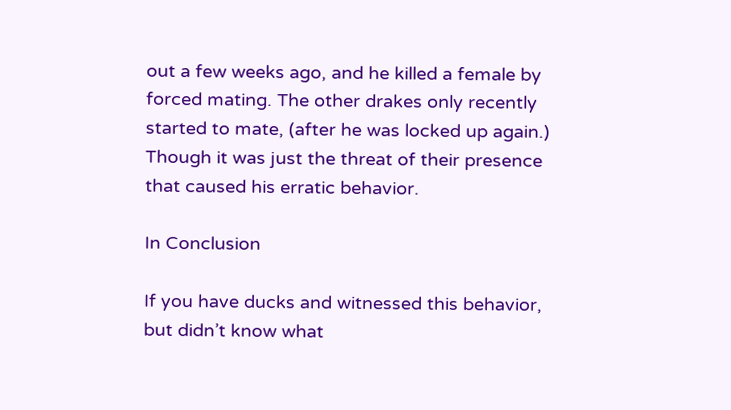out a few weeks ago, and he killed a female by forced mating. The other drakes only recently started to mate, (after he was locked up again.) Though it was just the threat of their presence that caused his erratic behavior.

In Conclusion

If you have ducks and witnessed this behavior, but didn’t know what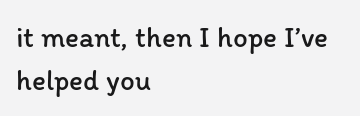it meant, then I hope I’ve helped you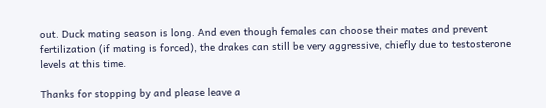out. Duck mating season is long. And even though females can choose their mates and prevent fertilization (if mating is forced), the drakes can still be very aggressive, chiefly due to testosterone levels at this time.

Thanks for stopping by and please leave a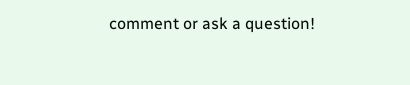comment or ask a question!